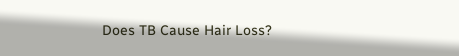Does TB Cause Hair Loss?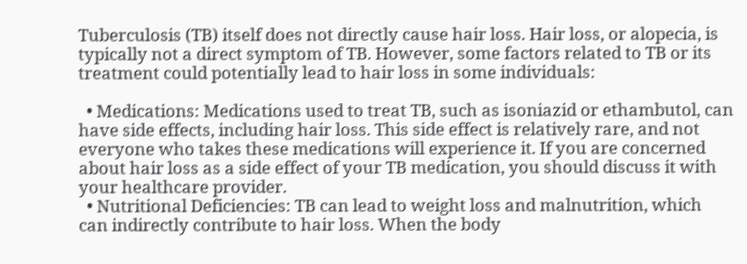Tuberculosis (TB) itself does not directly cause hair loss. Hair loss, or alopecia, is typically not a direct symptom of TB. However, some factors related to TB or its treatment could potentially lead to hair loss in some individuals:

  • Medications: Medications used to treat TB, such as isoniazid or ethambutol, can have side effects, including hair loss. This side effect is relatively rare, and not everyone who takes these medications will experience it. If you are concerned about hair loss as a side effect of your TB medication, you should discuss it with your healthcare provider.
  • Nutritional Deficiencies: TB can lead to weight loss and malnutrition, which can indirectly contribute to hair loss. When the body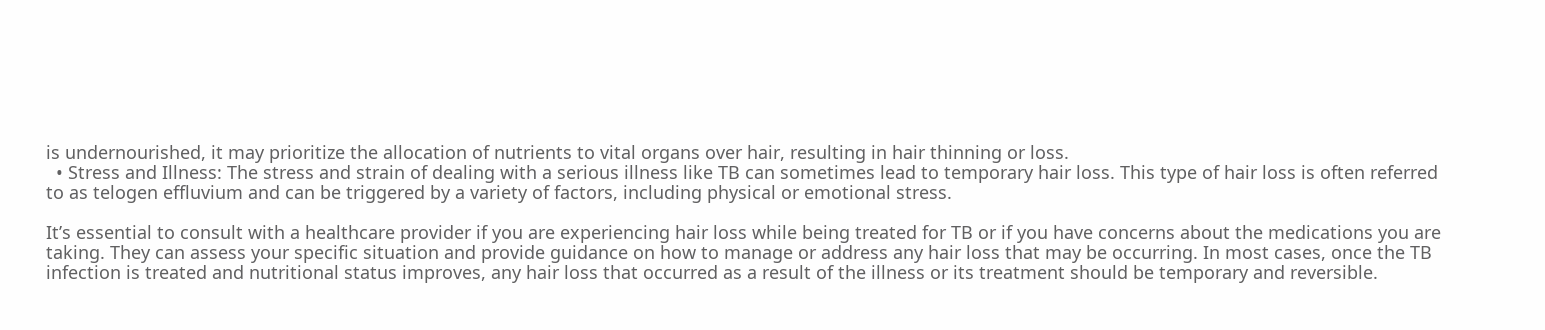is undernourished, it may prioritize the allocation of nutrients to vital organs over hair, resulting in hair thinning or loss.
  • Stress and Illness: The stress and strain of dealing with a serious illness like TB can sometimes lead to temporary hair loss. This type of hair loss is often referred to as telogen effluvium and can be triggered by a variety of factors, including physical or emotional stress.

It’s essential to consult with a healthcare provider if you are experiencing hair loss while being treated for TB or if you have concerns about the medications you are taking. They can assess your specific situation and provide guidance on how to manage or address any hair loss that may be occurring. In most cases, once the TB infection is treated and nutritional status improves, any hair loss that occurred as a result of the illness or its treatment should be temporary and reversible.